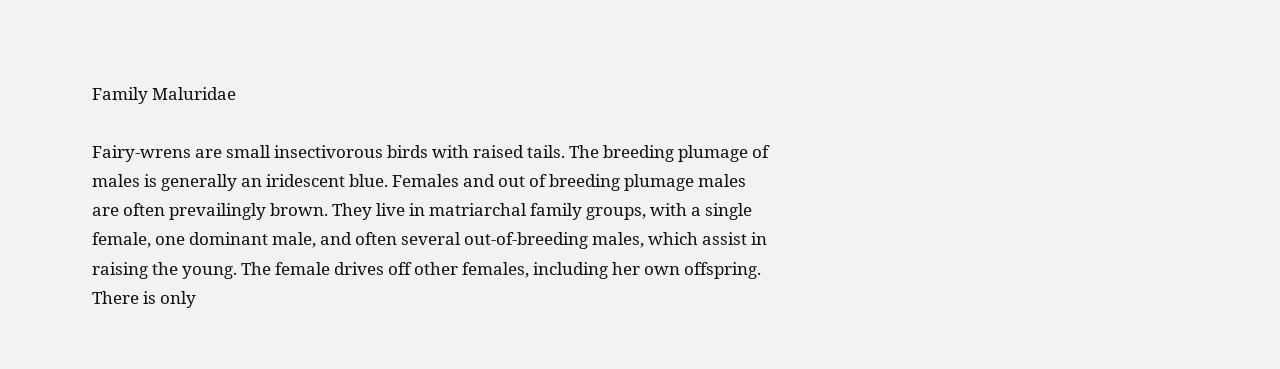Family Maluridae

Fairy-wrens are small insectivorous birds with raised tails. The breeding plumage of males is generally an iridescent blue. Females and out of breeding plumage males are often prevailingly brown. They live in matriarchal family groups, with a single female, one dominant male, and often several out-of-breeding males, which assist in raising the young. The female drives off other females, including her own offspring. There is only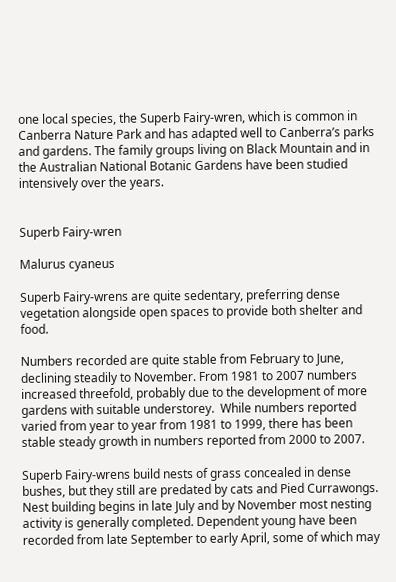one local species, the Superb Fairy-wren, which is common in Canberra Nature Park and has adapted well to Canberra’s parks and gardens. The family groups living on Black Mountain and in the Australian National Botanic Gardens have been studied intensively over the years.


Superb Fairy-wren

Malurus cyaneus

Superb Fairy-wrens are quite sedentary, preferring dense vegetation alongside open spaces to provide both shelter and food.

Numbers recorded are quite stable from February to June, declining steadily to November. From 1981 to 2007 numbers increased threefold, probably due to the development of more gardens with suitable understorey.  While numbers reported varied from year to year from 1981 to 1999, there has been stable steady growth in numbers reported from 2000 to 2007.

Superb Fairy-wrens build nests of grass concealed in dense bushes, but they still are predated by cats and Pied Currawongs. Nest building begins in late July and by November most nesting activity is generally completed. Dependent young have been recorded from late September to early April, some of which may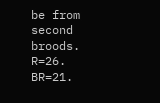be from second broods. R=26. BR=21.